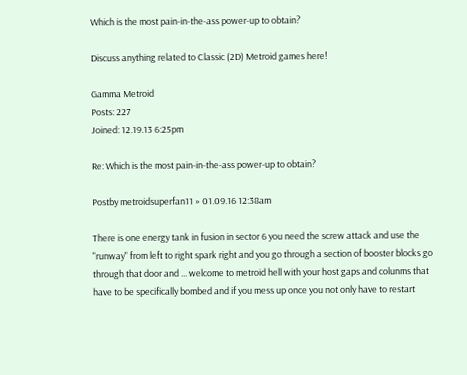Which is the most pain-in-the-ass power-up to obtain?

Discuss anything related to Classic (2D) Metroid games here!

Gamma Metroid
Posts: 227
Joined: 12.19.13 6:25pm

Re: Which is the most pain-in-the-ass power-up to obtain?

Postby metroidsuperfan11 » 01.09.16 12:38am

There is one energy tank in fusion in sector 6 you need the screw attack and use the "runway" from left to right spark right and you go through a section of booster blocks go through that door and ... welcome to metroid hell with your host gaps and colunms that have to be specifically bombed and if you mess up once you not only have to restart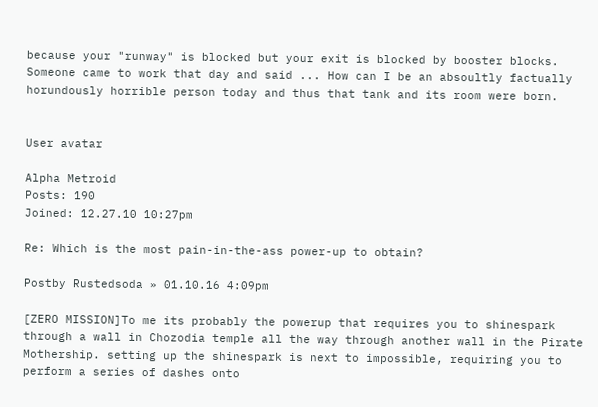because your "runway" is blocked but your exit is blocked by booster blocks. Someone came to work that day and said ... How can I be an absoultly factually horundously horrible person today and thus that tank and its room were born.


User avatar

Alpha Metroid
Posts: 190
Joined: 12.27.10 10:27pm

Re: Which is the most pain-in-the-ass power-up to obtain?

Postby Rustedsoda » 01.10.16 4:09pm

[ZERO MISSION]To me its probably the powerup that requires you to shinespark through a wall in Chozodia temple all the way through another wall in the Pirate Mothership. setting up the shinespark is next to impossible, requiring you to perform a series of dashes onto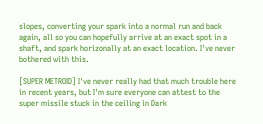slopes, converting your spark into a normal run and back again, all so you can hopefully arrive at an exact spot in a shaft, and spark horizonally at an exact location. I've never bothered with this.

[SUPER METROID] I've never really had that much trouble here in recent years, but I'm sure everyone can attest to the super missile stuck in the ceiling in Dark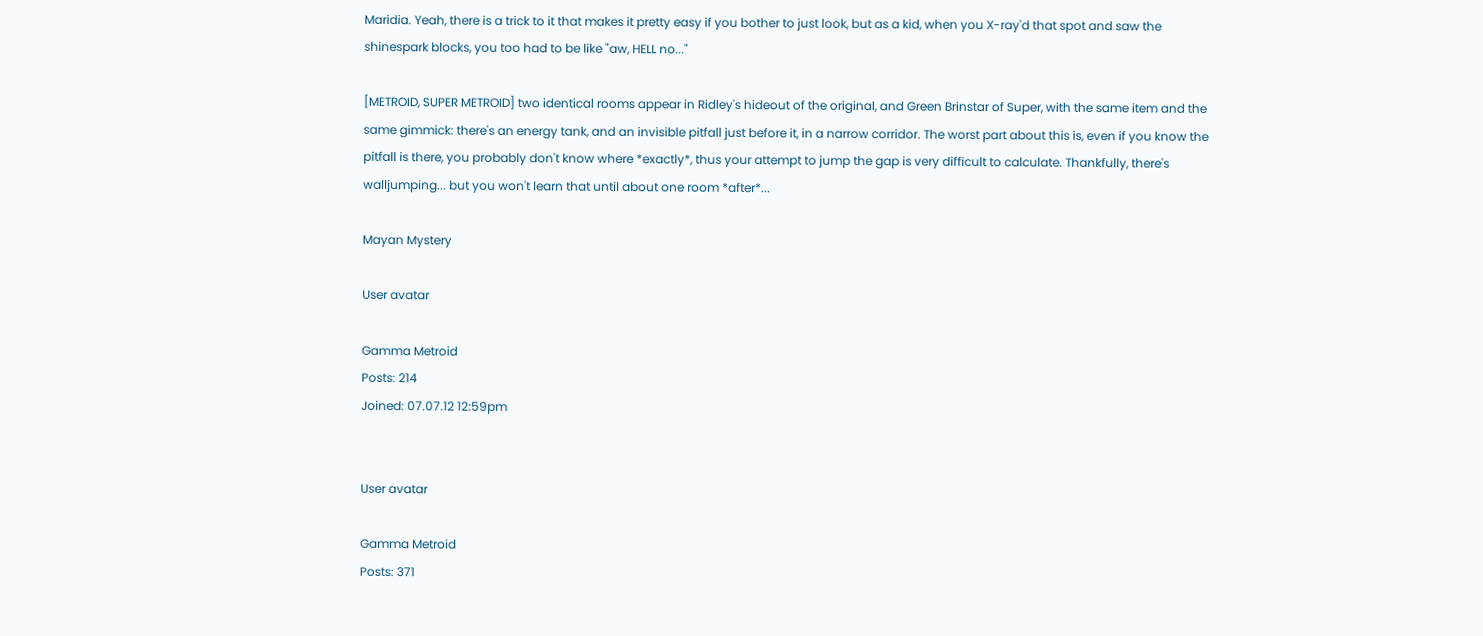Maridia. Yeah, there is a trick to it that makes it pretty easy if you bother to just look, but as a kid, when you X-ray'd that spot and saw the shinespark blocks, you too had to be like "aw, HELL no..."

[METROID, SUPER METROID] two identical rooms appear in Ridley's hideout of the original, and Green Brinstar of Super, with the same item and the same gimmick: there's an energy tank, and an invisible pitfall just before it, in a narrow corridor. The worst part about this is, even if you know the pitfall is there, you probably don't know where *exactly*, thus your attempt to jump the gap is very difficult to calculate. Thankfully, there's walljumping... but you won't learn that until about one room *after*...

Mayan Mystery

User avatar

Gamma Metroid
Posts: 214
Joined: 07.07.12 12:59pm


User avatar

Gamma Metroid
Posts: 371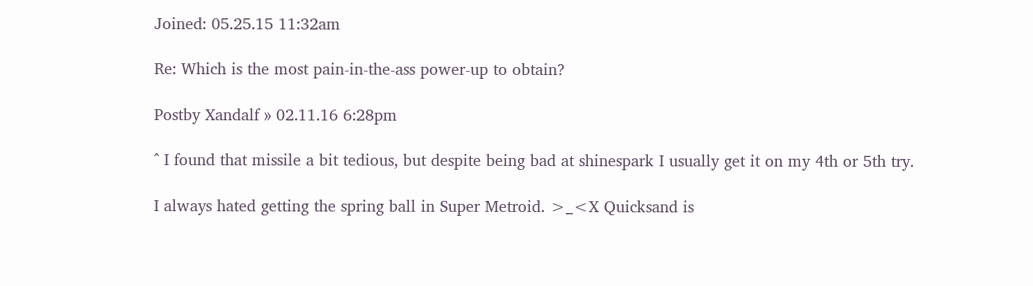Joined: 05.25.15 11:32am

Re: Which is the most pain-in-the-ass power-up to obtain?

Postby Xandalf » 02.11.16 6:28pm

^ I found that missile a bit tedious, but despite being bad at shinespark I usually get it on my 4th or 5th try.

I always hated getting the spring ball in Super Metroid. >_<X Quicksand is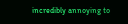incredibly annoying to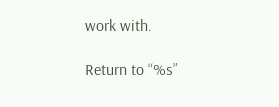work with.

Return to “%s”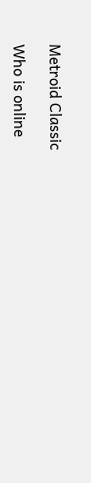Metroid Classic

Who is online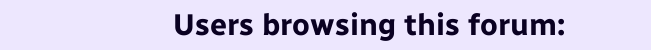Users browsing this forum: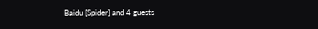Baidu [Spider] and 4 guests